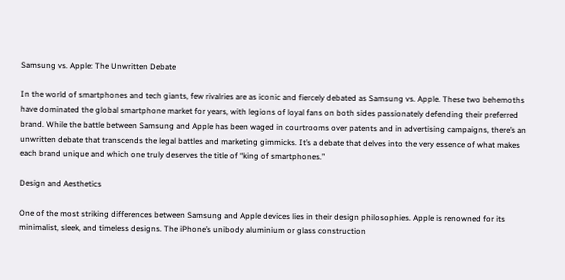Samsung vs. Apple: The Unwritten Debate

In the world of smartphones and tech giants, few rivalries are as iconic and fiercely debated as Samsung vs. Apple. These two behemoths have dominated the global smartphone market for years, with legions of loyal fans on both sides passionately defending their preferred brand. While the battle between Samsung and Apple has been waged in courtrooms over patents and in advertising campaigns, there’s an unwritten debate that transcends the legal battles and marketing gimmicks. It’s a debate that delves into the very essence of what makes each brand unique and which one truly deserves the title of “king of smartphones.”

Design and Aesthetics

One of the most striking differences between Samsung and Apple devices lies in their design philosophies. Apple is renowned for its minimalist, sleek, and timeless designs. The iPhone’s unibody aluminium or glass construction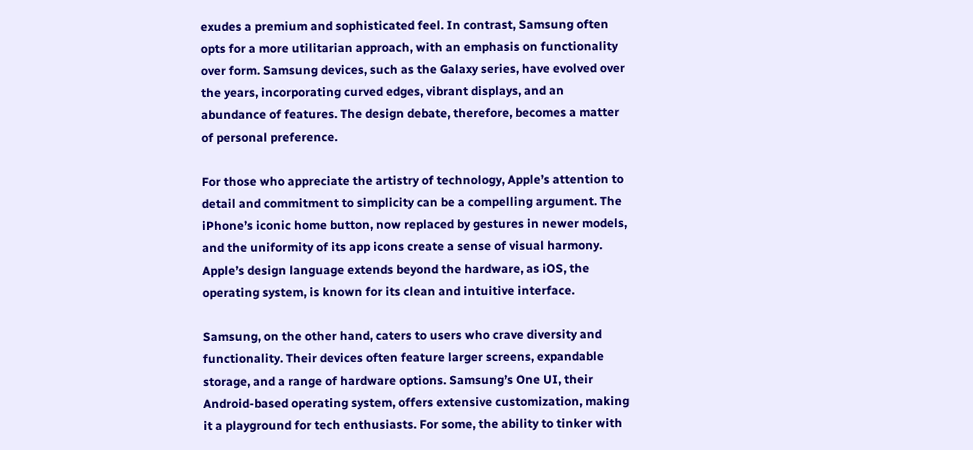exudes a premium and sophisticated feel. In contrast, Samsung often opts for a more utilitarian approach, with an emphasis on functionality over form. Samsung devices, such as the Galaxy series, have evolved over the years, incorporating curved edges, vibrant displays, and an abundance of features. The design debate, therefore, becomes a matter of personal preference.

For those who appreciate the artistry of technology, Apple’s attention to detail and commitment to simplicity can be a compelling argument. The iPhone’s iconic home button, now replaced by gestures in newer models, and the uniformity of its app icons create a sense of visual harmony. Apple’s design language extends beyond the hardware, as iOS, the operating system, is known for its clean and intuitive interface.

Samsung, on the other hand, caters to users who crave diversity and functionality. Their devices often feature larger screens, expandable storage, and a range of hardware options. Samsung’s One UI, their Android-based operating system, offers extensive customization, making it a playground for tech enthusiasts. For some, the ability to tinker with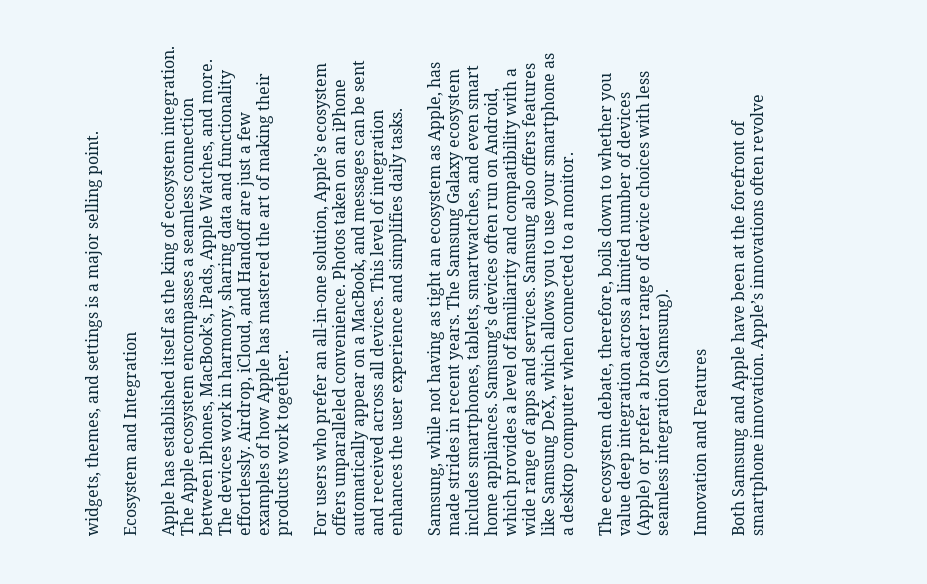widgets, themes, and settings is a major selling point.

Ecosystem and Integration

Apple has established itself as the king of ecosystem integration. The Apple ecosystem encompasses a seamless connection between iPhones, MacBook’s, iPads, Apple Watches, and more. The devices work in harmony, sharing data and functionality effortlessly. Airdrop, iCloud, and Handoff are just a few examples of how Apple has mastered the art of making their products work together.

For users who prefer an all-in-one solution, Apple’s ecosystem offers unparalleled convenience. Photos taken on an iPhone automatically appear on a MacBook, and messages can be sent and received across all devices. This level of integration enhances the user experience and simplifies daily tasks.

Samsung, while not having as tight an ecosystem as Apple, has made strides in recent years. The Samsung Galaxy ecosystem includes smartphones, tablets, smartwatches, and even smart home appliances. Samsung’s devices often run on Android, which provides a level of familiarity and compatibility with a wide range of apps and services. Samsung also offers features like Samsung DeX, which allows you to use your smartphone as a desktop computer when connected to a monitor.

The ecosystem debate, therefore, boils down to whether you value deep integration across a limited number of devices (Apple) or prefer a broader range of device choices with less seamless integration (Samsung).

Innovation and Features

Both Samsung and Apple have been at the forefront of smartphone innovation. Apple’s innovations often revolve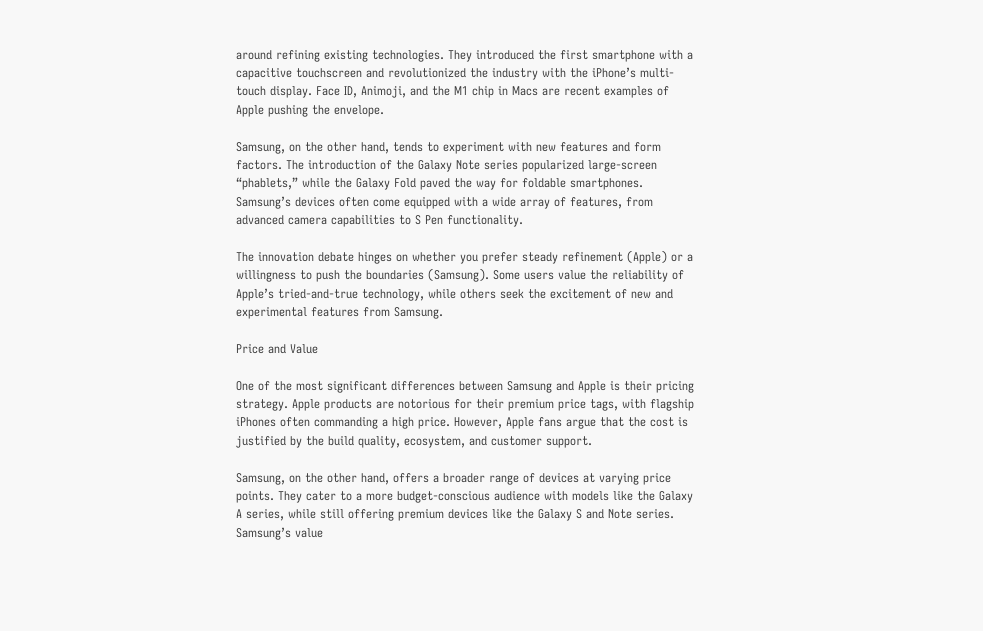around refining existing technologies. They introduced the first smartphone with a capacitive touchscreen and revolutionized the industry with the iPhone’s multi-touch display. Face ID, Animoji, and the M1 chip in Macs are recent examples of Apple pushing the envelope.

Samsung, on the other hand, tends to experiment with new features and form factors. The introduction of the Galaxy Note series popularized large-screen “phablets,” while the Galaxy Fold paved the way for foldable smartphones. Samsung’s devices often come equipped with a wide array of features, from advanced camera capabilities to S Pen functionality.

The innovation debate hinges on whether you prefer steady refinement (Apple) or a willingness to push the boundaries (Samsung). Some users value the reliability of Apple’s tried-and-true technology, while others seek the excitement of new and experimental features from Samsung.

Price and Value

One of the most significant differences between Samsung and Apple is their pricing strategy. Apple products are notorious for their premium price tags, with flagship iPhones often commanding a high price. However, Apple fans argue that the cost is justified by the build quality, ecosystem, and customer support.

Samsung, on the other hand, offers a broader range of devices at varying price points. They cater to a more budget-conscious audience with models like the Galaxy A series, while still offering premium devices like the Galaxy S and Note series. Samsung’s value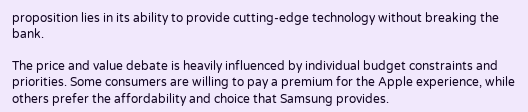proposition lies in its ability to provide cutting-edge technology without breaking the bank.

The price and value debate is heavily influenced by individual budget constraints and priorities. Some consumers are willing to pay a premium for the Apple experience, while others prefer the affordability and choice that Samsung provides.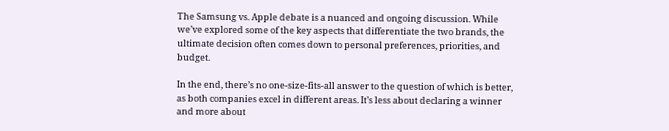The Samsung vs. Apple debate is a nuanced and ongoing discussion. While we’ve explored some of the key aspects that differentiate the two brands, the ultimate decision often comes down to personal preferences, priorities, and budget.

In the end, there’s no one-size-fits-all answer to the question of which is better, as both companies excel in different areas. It’s less about declaring a winner and more about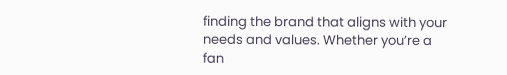finding the brand that aligns with your needs and values. Whether you’re a fan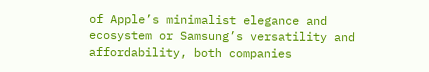of Apple’s minimalist elegance and ecosystem or Samsung’s versatility and affordability, both companies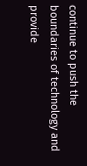continue to push the boundaries of technology and provide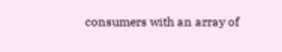consumers with an array of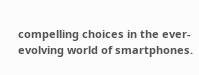compelling choices in the ever-evolving world of smartphones.